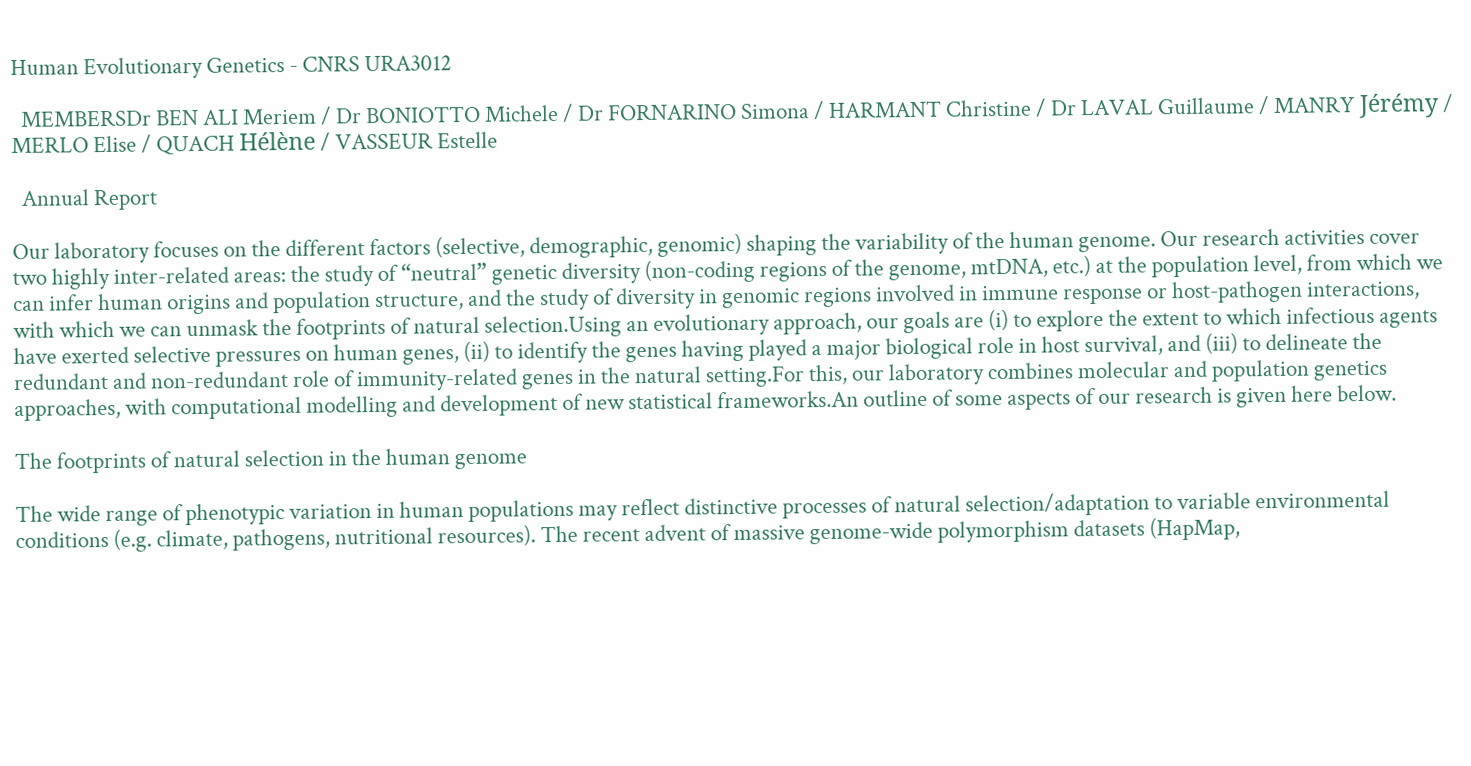Human Evolutionary Genetics - CNRS URA3012

  MEMBERSDr BEN ALI Meriem / Dr BONIOTTO Michele / Dr FORNARINO Simona / HARMANT Christine / Dr LAVAL Guillaume / MANRY Jérémy / MERLO Elise / QUACH Hélène / VASSEUR Estelle

  Annual Report

Our laboratory focuses on the different factors (selective, demographic, genomic) shaping the variability of the human genome. Our research activities cover two highly inter-related areas: the study of “neutral” genetic diversity (non-coding regions of the genome, mtDNA, etc.) at the population level, from which we can infer human origins and population structure, and the study of diversity in genomic regions involved in immune response or host-pathogen interactions, with which we can unmask the footprints of natural selection.Using an evolutionary approach, our goals are (i) to explore the extent to which infectious agents have exerted selective pressures on human genes, (ii) to identify the genes having played a major biological role in host survival, and (iii) to delineate the redundant and non-redundant role of immunity-related genes in the natural setting.For this, our laboratory combines molecular and population genetics approaches, with computational modelling and development of new statistical frameworks.An outline of some aspects of our research is given here below.

The footprints of natural selection in the human genome

The wide range of phenotypic variation in human populations may reflect distinctive processes of natural selection/adaptation to variable environmental conditions (e.g. climate, pathogens, nutritional resources). The recent advent of massive genome-wide polymorphism datasets (HapMap,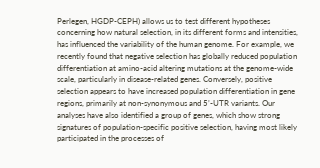Perlegen, HGDP-CEPH) allows us to test different hypotheses concerning how natural selection, in its different forms and intensities, has influenced the variability of the human genome. For example, we recently found that negative selection has globally reduced population differentiation at amino-acid altering mutations at the genome-wide scale, particularly in disease-related genes. Conversely, positive selection appears to have increased population differentiation in gene regions, primarily at non-synonymous and 5’-UTR variants. Our analyses have also identified a group of genes, which show strong signatures of population-specific positive selection, having most likely participated in the processes of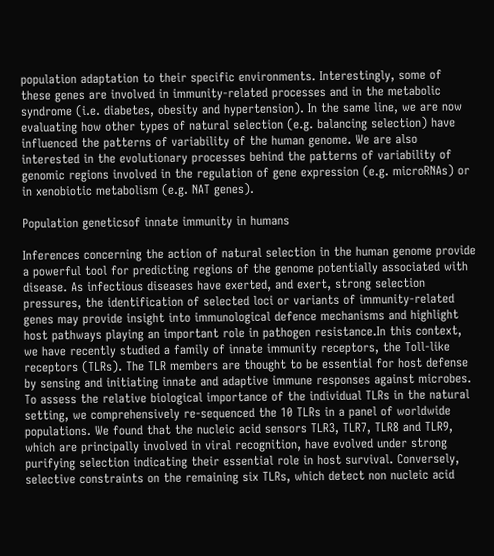population adaptation to their specific environments. Interestingly, some of these genes are involved in immunity-related processes and in the metabolic syndrome (i.e. diabetes, obesity and hypertension). In the same line, we are now evaluating how other types of natural selection (e.g. balancing selection) have influenced the patterns of variability of the human genome. We are also interested in the evolutionary processes behind the patterns of variability of genomic regions involved in the regulation of gene expression (e.g. microRNAs) or in xenobiotic metabolism (e.g. NAT genes).

Population geneticsof innate immunity in humans

Inferences concerning the action of natural selection in the human genome provide a powerful tool for predicting regions of the genome potentially associated with disease. As infectious diseases have exerted, and exert, strong selection pressures, the identification of selected loci or variants of immunity-related genes may provide insight into immunological defence mechanisms and highlight host pathways playing an important role in pathogen resistance.In this context, we have recently studied a family of innate immunity receptors, the Toll-like receptors (TLRs). The TLR members are thought to be essential for host defense by sensing and initiating innate and adaptive immune responses against microbes. To assess the relative biological importance of the individual TLRs in the natural setting, we comprehensively re-sequenced the 10 TLRs in a panel of worldwide populations. We found that the nucleic acid sensors TLR3, TLR7, TLR8 and TLR9, which are principally involved in viral recognition, have evolved under strong purifying selection indicating their essential role in host survival. Conversely, selective constraints on the remaining six TLRs, which detect non nucleic acid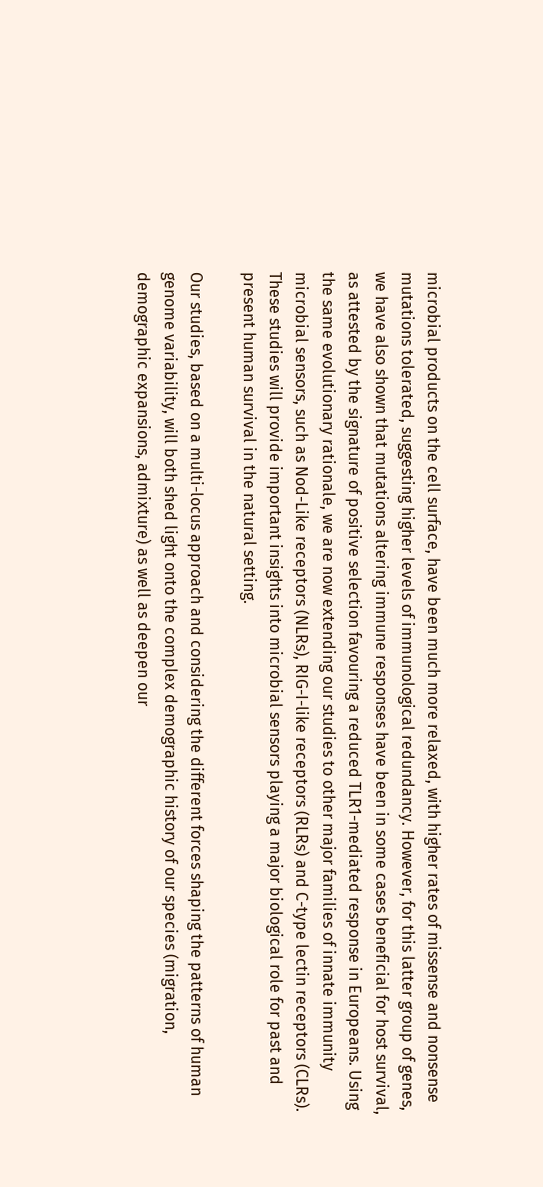microbial products on the cell surface, have been much more relaxed, with higher rates of missense and nonsense mutations tolerated, suggesting higher levels of immunological redundancy. However, for this latter group of genes, we have also shown that mutations altering immune responses have been in some cases beneficial for host survival, as attested by the signature of positive selection favouring a reduced TLR1-mediated response in Europeans. Using the same evolutionary rationale, we are now extending our studies to other major families of innate immunity microbial sensors, such as Nod-Like receptors (NLRs), RIG-I-like receptors (RLRs) and C-type lectin receptors (CLRs). These studies will provide important insights into microbial sensors playing a major biological role for past and present human survival in the natural setting.

Our studies, based on a multi-locus approach and considering the different forces shaping the patterns of human genome variability, will both shed light onto the complex demographic history of our species (migration, demographic expansions, admixture) as well as deepen our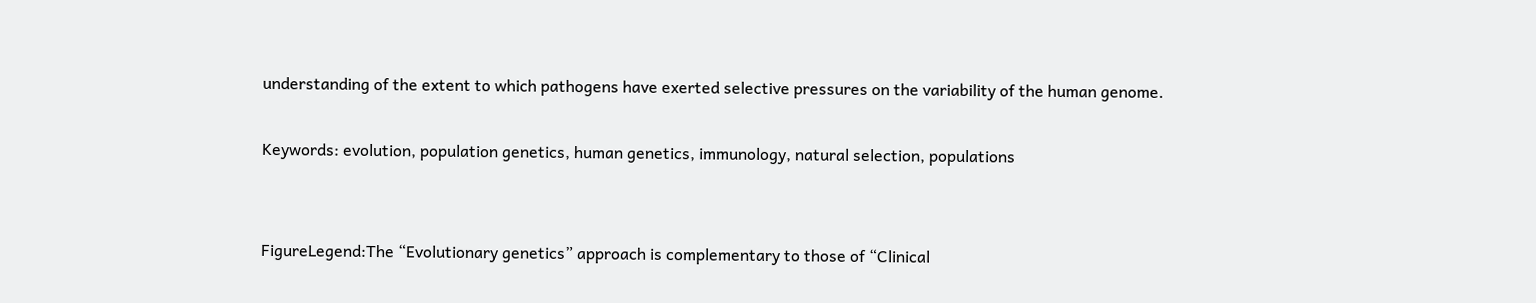understanding of the extent to which pathogens have exerted selective pressures on the variability of the human genome.

Keywords: evolution, population genetics, human genetics, immunology, natural selection, populations


FigureLegend:The “Evolutionary genetics” approach is complementary to those of “Clinical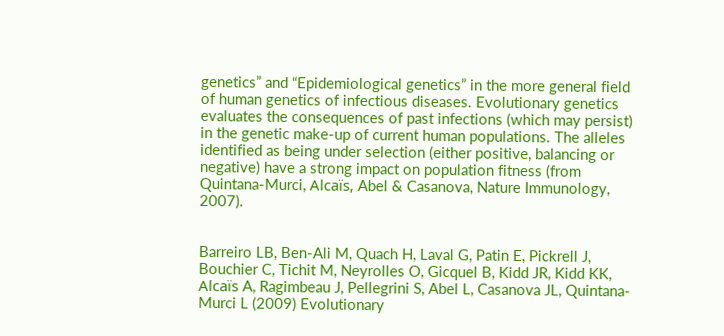genetics” and “Epidemiological genetics” in the more general field of human genetics of infectious diseases. Evolutionary genetics evaluates the consequences of past infections (which may persist) in the genetic make-up of current human populations. The alleles identified as being under selection (either positive, balancing or negative) have a strong impact on population fitness (from Quintana-Murci, Alcaïs, Abel & Casanova, Nature Immunology, 2007).


Barreiro LB, Ben-Ali M, Quach H, Laval G, Patin E, Pickrell J, Bouchier C, Tichit M, Neyrolles O, Gicquel B, Kidd JR, Kidd KK, Alcaïs A, Ragimbeau J, Pellegrini S, Abel L, Casanova JL, Quintana-Murci L (2009) Evolutionary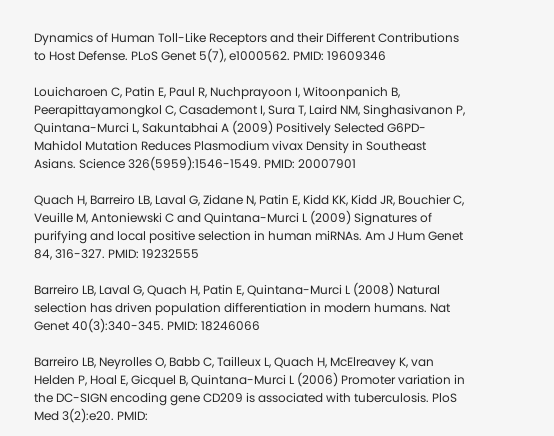Dynamics of Human Toll-Like Receptors and their Different Contributions to Host Defense. PLoS Genet 5(7), e1000562. PMID: 19609346

Louicharoen C, Patin E, Paul R, Nuchprayoon I, Witoonpanich B, Peerapittayamongkol C, Casademont I, Sura T, Laird NM, Singhasivanon P, Quintana-Murci L, Sakuntabhai A (2009) Positively Selected G6PD-Mahidol Mutation Reduces Plasmodium vivax Density in Southeast Asians. Science 326(5959):1546-1549. PMID: 20007901

Quach H, Barreiro LB, Laval G, Zidane N, Patin E, Kidd KK, Kidd JR, Bouchier C, Veuille M, Antoniewski C and Quintana-Murci L (2009) Signatures of purifying and local positive selection in human miRNAs. Am J Hum Genet 84, 316-327. PMID: 19232555

Barreiro LB, Laval G, Quach H, Patin E, Quintana-Murci L (2008) Natural selection has driven population differentiation in modern humans. Nat Genet 40(3):340-345. PMID: 18246066

Barreiro LB, Neyrolles O, Babb C, Tailleux L, Quach H, McElreavey K, van Helden P, Hoal E, Gicquel B, Quintana-Murci L (2006) Promoter variation in the DC-SIGN encoding gene CD209 is associated with tuberculosis. PloS Med 3(2):e20. PMID: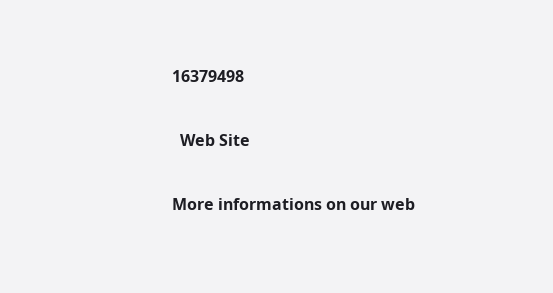16379498

  Web Site

More informations on our web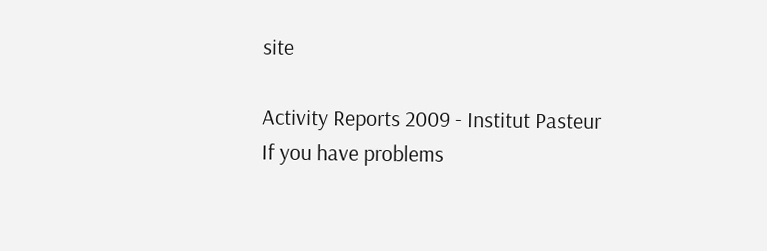site

Activity Reports 2009 - Institut Pasteur
If you have problems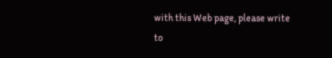with this Web page, please write to